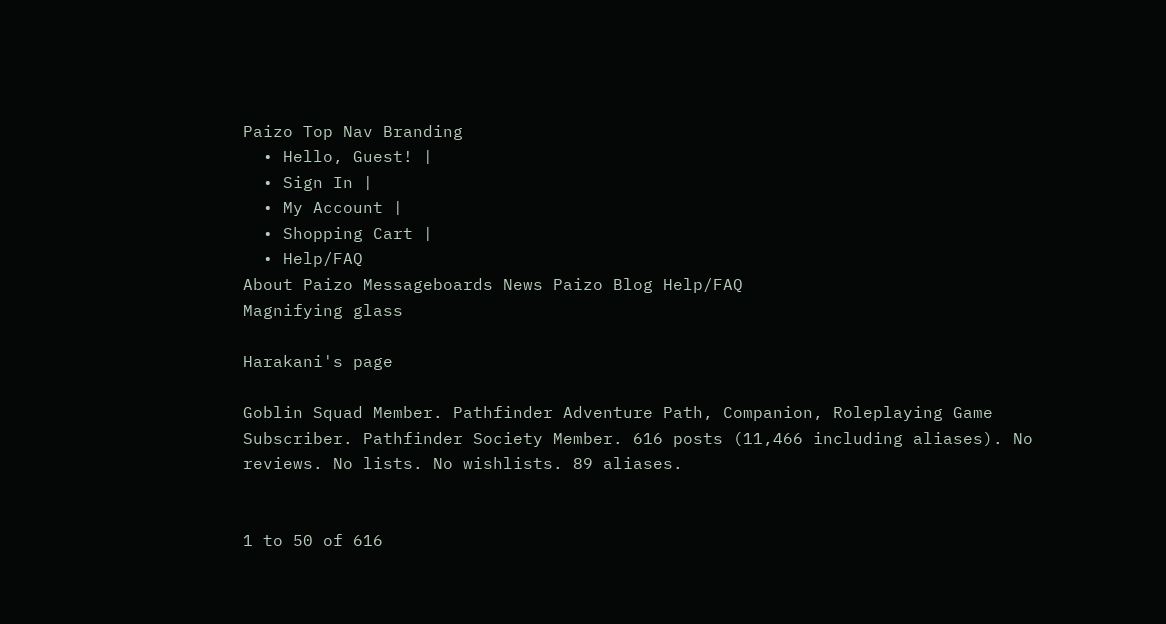Paizo Top Nav Branding
  • Hello, Guest! |
  • Sign In |
  • My Account |
  • Shopping Cart |
  • Help/FAQ
About Paizo Messageboards News Paizo Blog Help/FAQ
Magnifying glass

Harakani's page

Goblin Squad Member. Pathfinder Adventure Path, Companion, Roleplaying Game Subscriber. Pathfinder Society Member. 616 posts (11,466 including aliases). No reviews. No lists. No wishlists. 89 aliases.


1 to 50 of 616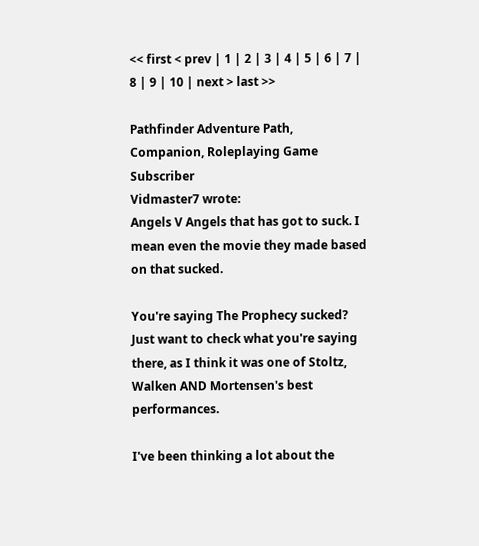<< first < prev | 1 | 2 | 3 | 4 | 5 | 6 | 7 | 8 | 9 | 10 | next > last >>

Pathfinder Adventure Path, Companion, Roleplaying Game Subscriber
Vidmaster7 wrote:
Angels V Angels that has got to suck. I mean even the movie they made based on that sucked.

You're saying The Prophecy sucked? Just want to check what you're saying there, as I think it was one of Stoltz, Walken AND Mortensen's best performances.

I've been thinking a lot about the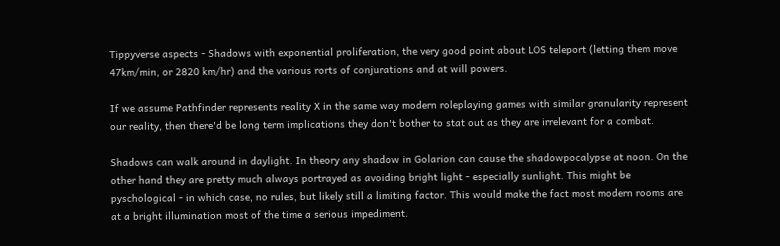Tippyverse aspects - Shadows with exponential proliferation, the very good point about LOS teleport (letting them move 47km/min, or 2820 km/hr) and the various rorts of conjurations and at will powers.

If we assume Pathfinder represents reality X in the same way modern roleplaying games with similar granularity represent our reality, then there'd be long term implications they don't bother to stat out as they are irrelevant for a combat.

Shadows can walk around in daylight. In theory any shadow in Golarion can cause the shadowpocalypse at noon. On the other hand they are pretty much always portrayed as avoiding bright light - especially sunlight. This might be pyschological - in which case, no rules, but likely still a limiting factor. This would make the fact most modern rooms are at a bright illumination most of the time a serious impediment.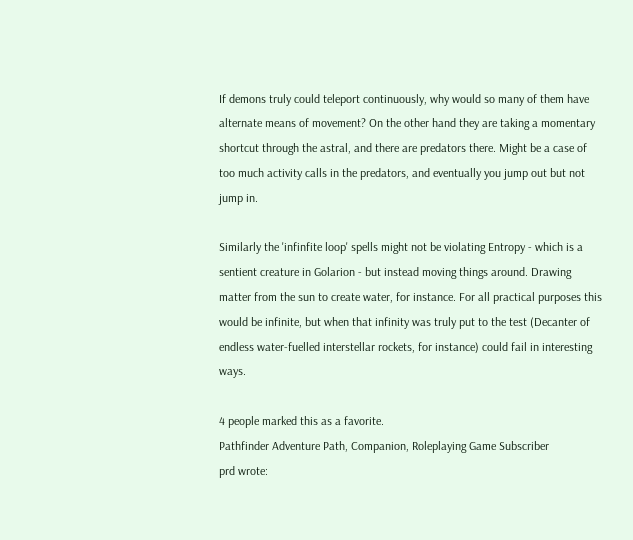If demons truly could teleport continuously, why would so many of them have alternate means of movement? On the other hand they are taking a momentary shortcut through the astral, and there are predators there. Might be a case of too much activity calls in the predators, and eventually you jump out but not jump in.

Similarly the 'infinfite loop' spells might not be violating Entropy - which is a sentient creature in Golarion - but instead moving things around. Drawing matter from the sun to create water, for instance. For all practical purposes this would be infinite, but when that infinity was truly put to the test (Decanter of endless water-fuelled interstellar rockets, for instance) could fail in interesting ways.

4 people marked this as a favorite.
Pathfinder Adventure Path, Companion, Roleplaying Game Subscriber
prd wrote: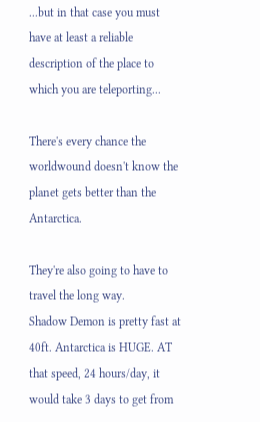...but in that case you must have at least a reliable description of the place to which you are teleporting...

There's every chance the worldwound doesn't know the planet gets better than the Antarctica.

They're also going to have to travel the long way.
Shadow Demon is pretty fast at 40ft. Antarctica is HUGE. AT that speed, 24 hours/day, it would take 3 days to get from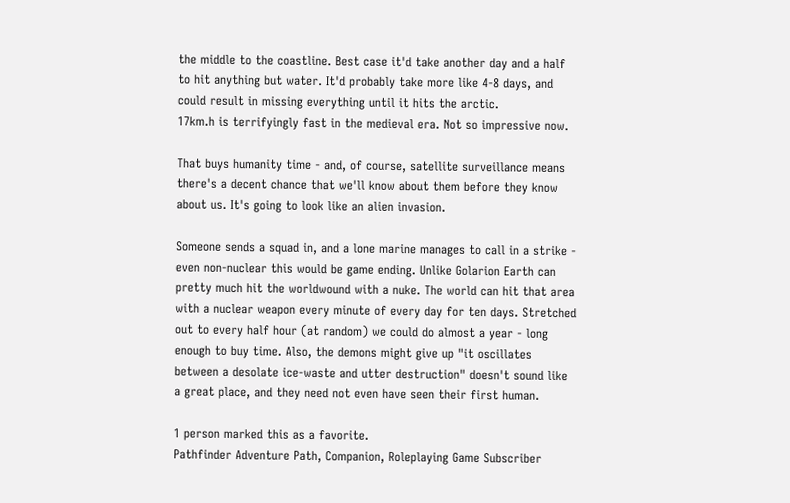the middle to the coastline. Best case it'd take another day and a half to hit anything but water. It'd probably take more like 4-8 days, and could result in missing everything until it hits the arctic.
17km.h is terrifyingly fast in the medieval era. Not so impressive now.

That buys humanity time - and, of course, satellite surveillance means there's a decent chance that we'll know about them before they know about us. It's going to look like an alien invasion.

Someone sends a squad in, and a lone marine manages to call in a strike - even non-nuclear this would be game ending. Unlike Golarion Earth can pretty much hit the worldwound with a nuke. The world can hit that area with a nuclear weapon every minute of every day for ten days. Stretched out to every half hour (at random) we could do almost a year - long enough to buy time. Also, the demons might give up "it oscillates between a desolate ice-waste and utter destruction" doesn't sound like a great place, and they need not even have seen their first human.

1 person marked this as a favorite.
Pathfinder Adventure Path, Companion, Roleplaying Game Subscriber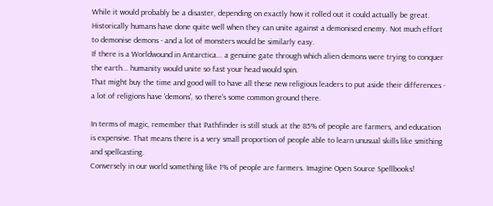While it would probably be a disaster, depending on exactly how it rolled out it could actually be great.
Historically humans have done quite well when they can unite against a demonised enemy. Not much effort to demonise demons - and a lot of monsters would be similarly easy.
If there is a Worldwound in Antarctica... a genuine gate through which alien demons were trying to conquer the earth... humanity would unite so fast your head would spin.
That might buy the time and good will to have all these new religious leaders to put aside their differences - a lot of religions have 'demons', so there's some common ground there.

In terms of magic, remember that Pathfinder is still stuck at the 85% of people are farmers, and education is expensive. That means there is a very small proportion of people able to learn unusual skills like smithing and spellcasting.
Conversely in our world something like 1% of people are farmers. Imagine Open Source Spellbooks!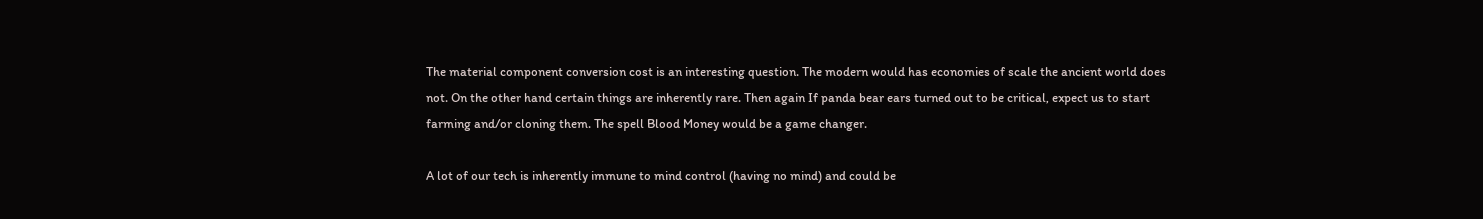The material component conversion cost is an interesting question. The modern would has economies of scale the ancient world does not. On the other hand certain things are inherently rare. Then again If panda bear ears turned out to be critical, expect us to start farming and/or cloning them. The spell Blood Money would be a game changer.

A lot of our tech is inherently immune to mind control (having no mind) and could be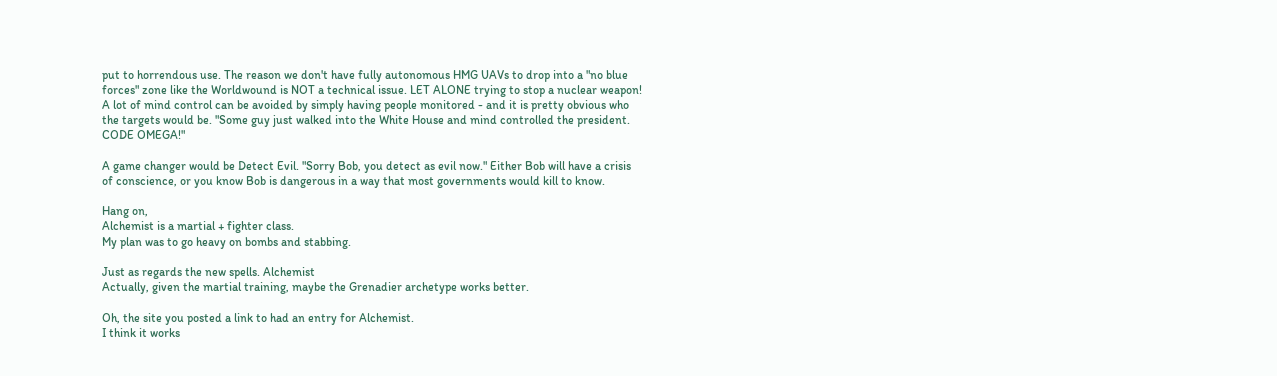put to horrendous use. The reason we don't have fully autonomous HMG UAVs to drop into a "no blue forces" zone like the Worldwound is NOT a technical issue. LET ALONE trying to stop a nuclear weapon!
A lot of mind control can be avoided by simply having people monitored - and it is pretty obvious who the targets would be. "Some guy just walked into the White House and mind controlled the president. CODE OMEGA!"

A game changer would be Detect Evil. "Sorry Bob, you detect as evil now." Either Bob will have a crisis of conscience, or you know Bob is dangerous in a way that most governments would kill to know.

Hang on,
Alchemist is a martial + fighter class.
My plan was to go heavy on bombs and stabbing.

Just as regards the new spells. Alchemist
Actually, given the martial training, maybe the Grenadier archetype works better.

Oh, the site you posted a link to had an entry for Alchemist.
I think it works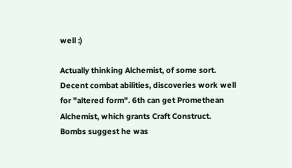well :)

Actually thinking Alchemist, of some sort.
Decent combat abilities, discoveries work well for "altered form". 6th can get Promethean Alchemist, which grants Craft Construct.
Bombs suggest he was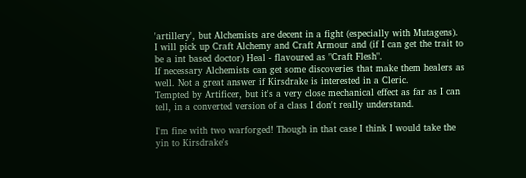'artillery', but Alchemists are decent in a fight (especially with Mutagens).
I will pick up Craft Alchemy and Craft Armour and (if I can get the trait to be a int based doctor) Heal - flavoured as "Craft Flesh".
If necessary Alchemists can get some discoveries that make them healers as well. Not a great answer if Kirsdrake is interested in a Cleric.
Tempted by Artificer, but it's a very close mechanical effect as far as I can tell, in a converted version of a class I don't really understand.

I'm fine with two warforged! Though in that case I think I would take the yin to Kirsdrake's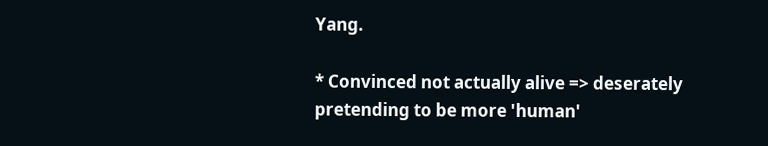Yang.

* Convinced not actually alive => deserately pretending to be more 'human'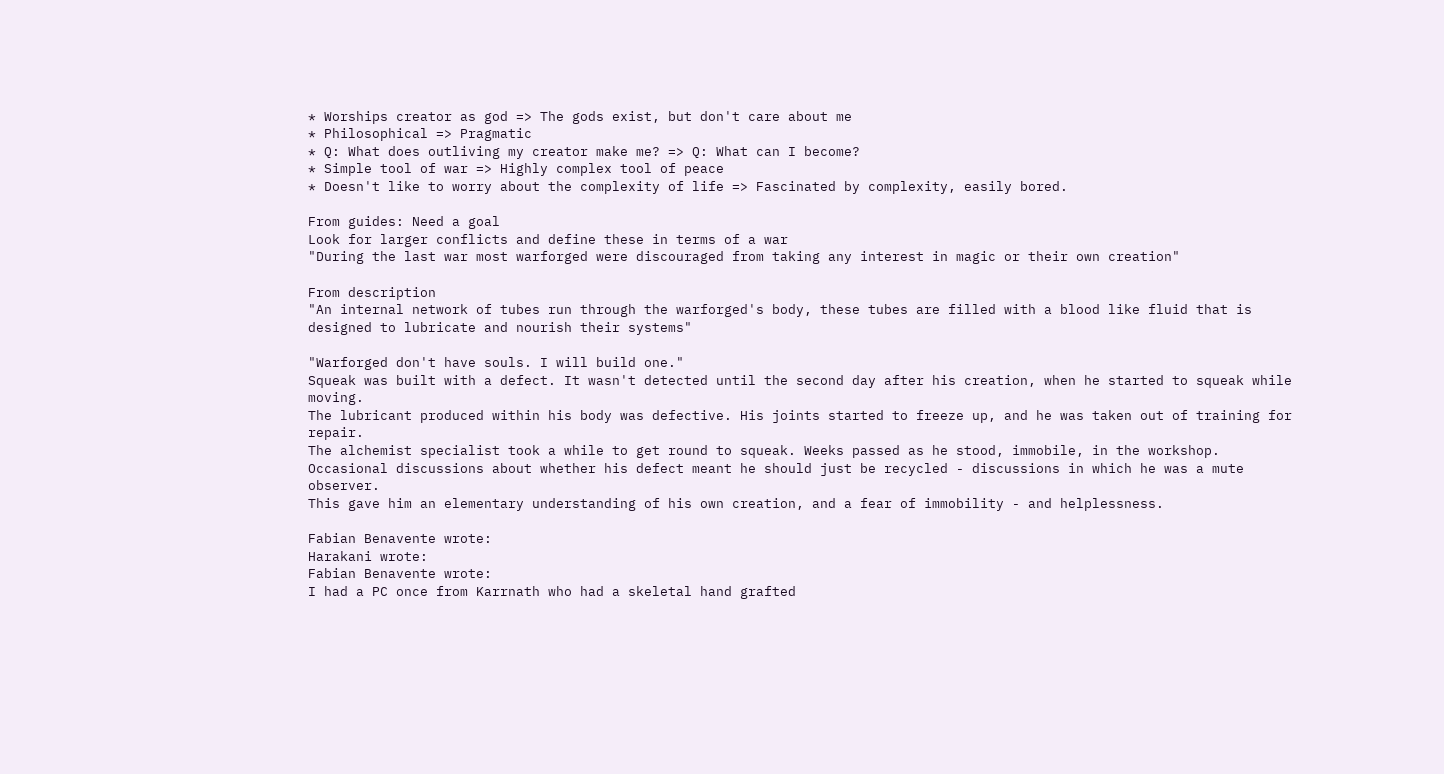* Worships creator as god => The gods exist, but don't care about me
* Philosophical => Pragmatic
* Q: What does outliving my creator make me? => Q: What can I become?
* Simple tool of war => Highly complex tool of peace
* Doesn't like to worry about the complexity of life => Fascinated by complexity, easily bored.

From guides: Need a goal
Look for larger conflicts and define these in terms of a war
"During the last war most warforged were discouraged from taking any interest in magic or their own creation"

From description
"An internal network of tubes run through the warforged's body, these tubes are filled with a blood like fluid that is designed to lubricate and nourish their systems"

"Warforged don't have souls. I will build one."
Squeak was built with a defect. It wasn't detected until the second day after his creation, when he started to squeak while moving.
The lubricant produced within his body was defective. His joints started to freeze up, and he was taken out of training for repair.
The alchemist specialist took a while to get round to squeak. Weeks passed as he stood, immobile, in the workshop. Occasional discussions about whether his defect meant he should just be recycled - discussions in which he was a mute observer.
This gave him an elementary understanding of his own creation, and a fear of immobility - and helplessness.

Fabian Benavente wrote:
Harakani wrote:
Fabian Benavente wrote:
I had a PC once from Karrnath who had a skeletal hand grafted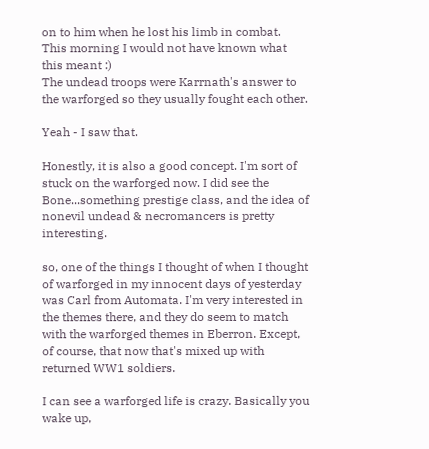on to him when he lost his limb in combat.
This morning I would not have known what this meant :)
The undead troops were Karrnath's answer to the warforged so they usually fought each other.

Yeah - I saw that.

Honestly, it is also a good concept. I'm sort of stuck on the warforged now. I did see the Bone...something prestige class, and the idea of nonevil undead & necromancers is pretty interesting.

so, one of the things I thought of when I thought of warforged in my innocent days of yesterday was Carl from Automata. I'm very interested in the themes there, and they do seem to match with the warforged themes in Eberron. Except, of course, that now that's mixed up with returned WW1 soldiers.

I can see a warforged life is crazy. Basically you wake up,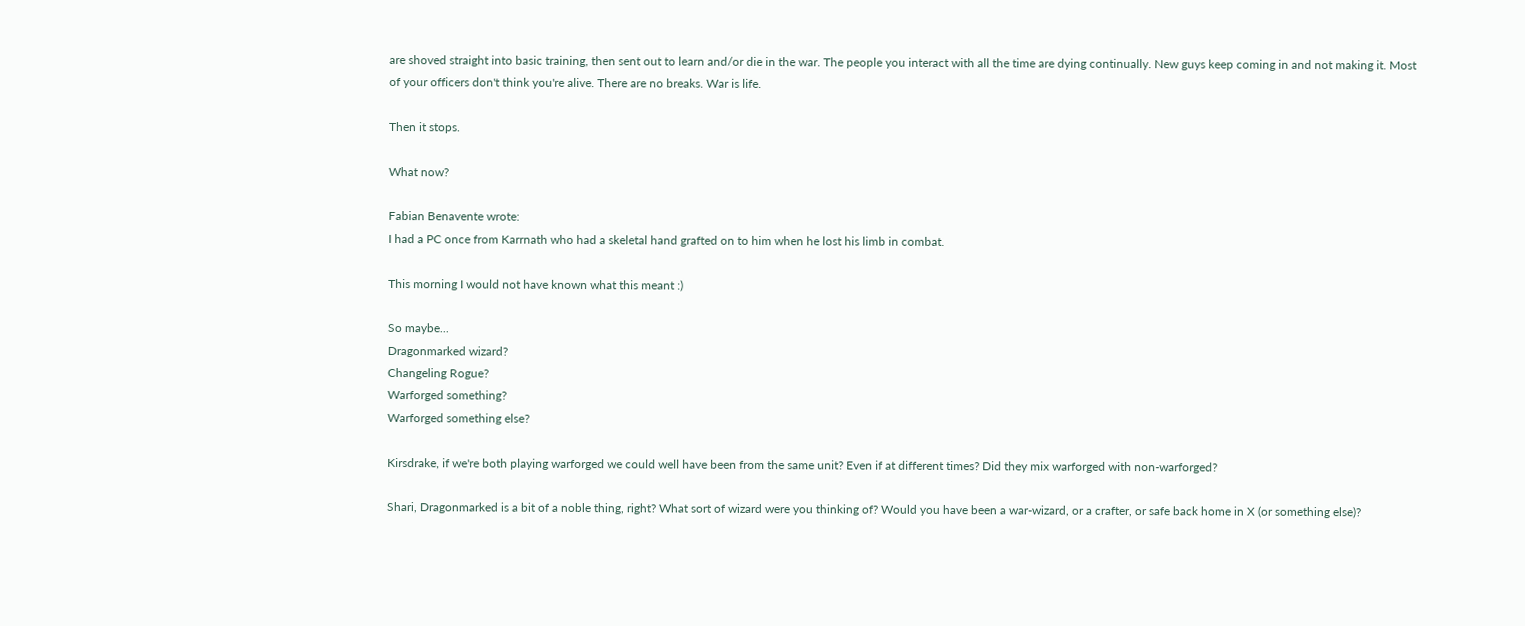are shoved straight into basic training, then sent out to learn and/or die in the war. The people you interact with all the time are dying continually. New guys keep coming in and not making it. Most of your officers don't think you're alive. There are no breaks. War is life.

Then it stops.

What now?

Fabian Benavente wrote:
I had a PC once from Karrnath who had a skeletal hand grafted on to him when he lost his limb in combat.

This morning I would not have known what this meant :)

So maybe...
Dragonmarked wizard?
Changeling Rogue?
Warforged something?
Warforged something else?

Kirsdrake, if we're both playing warforged we could well have been from the same unit? Even if at different times? Did they mix warforged with non-warforged?

Shari, Dragonmarked is a bit of a noble thing, right? What sort of wizard were you thinking of? Would you have been a war-wizard, or a crafter, or safe back home in X (or something else)?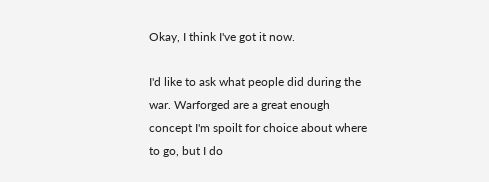Okay, I think I've got it now.

I'd like to ask what people did during the war. Warforged are a great enough concept I'm spoilt for choice about where to go, but I do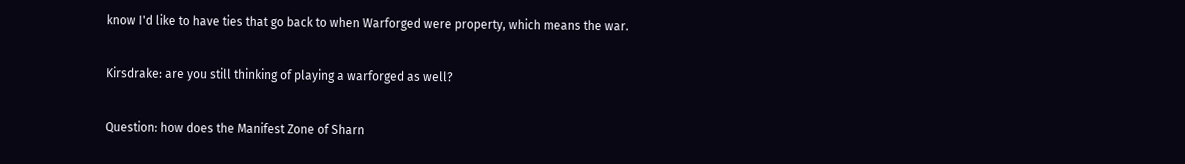know I'd like to have ties that go back to when Warforged were property, which means the war.

Kirsdrake: are you still thinking of playing a warforged as well?

Question: how does the Manifest Zone of Sharn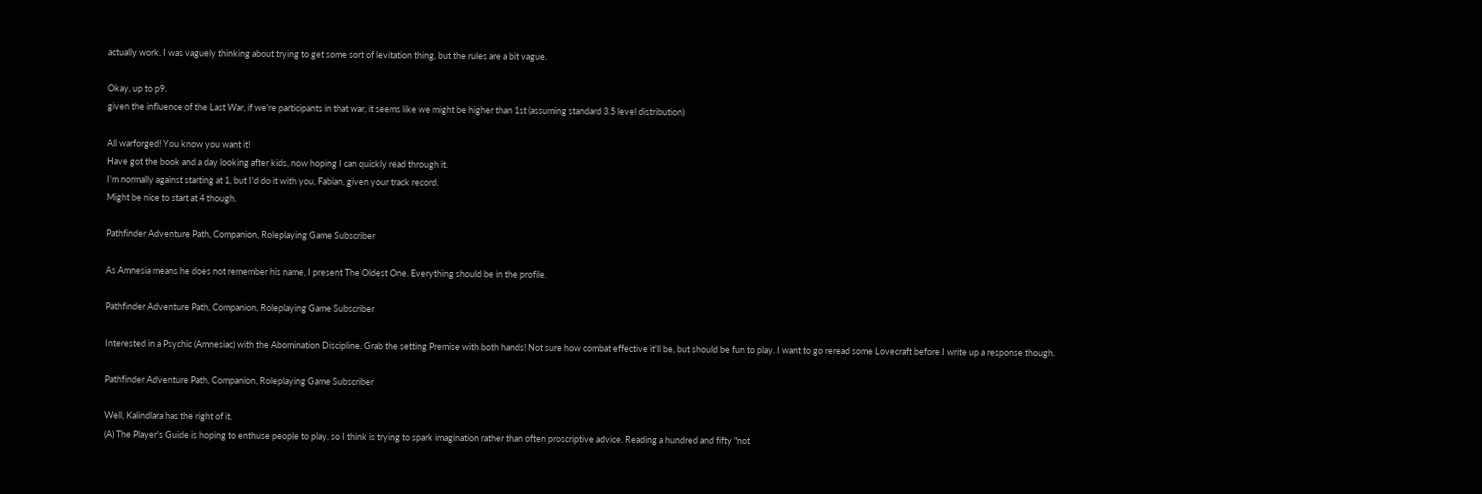actually work. I was vaguely thinking about trying to get some sort of levitation thing, but the rules are a bit vague.

Okay, up to p9.
given the influence of the Last War, if we're participants in that war, it seems like we might be higher than 1st (assuming standard 3.5 level distribution)

All warforged! You know you want it!
Have got the book and a day looking after kids, now hoping I can quickly read through it.
I'm normally against starting at 1, but I'd do it with you, Fabian, given your track record.
Might be nice to start at 4 though.

Pathfinder Adventure Path, Companion, Roleplaying Game Subscriber

As Amnesia means he does not remember his name, I present The Oldest One. Everything should be in the profile.

Pathfinder Adventure Path, Companion, Roleplaying Game Subscriber

Interested in a Psychic (Amnesiac) with the Abomination Discipline. Grab the setting Premise with both hands! Not sure how combat effective it'll be, but should be fun to play. I want to go reread some Lovecraft before I write up a response though.

Pathfinder Adventure Path, Companion, Roleplaying Game Subscriber

Well, Kalindlara has the right of it.
(A) The Player's Guide is hoping to enthuse people to play, so I think is trying to spark imagination rather than often proscriptive advice. Reading a hundred and fifty "not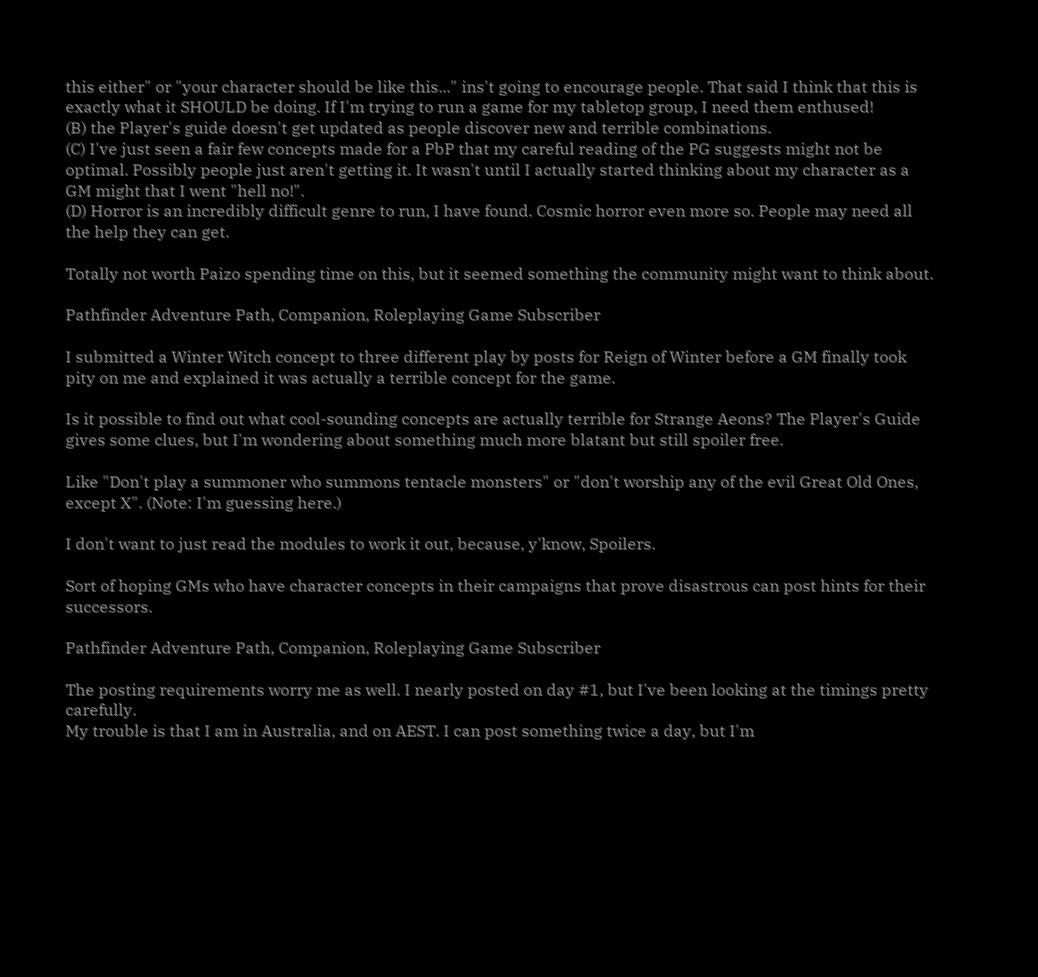this either" or "your character should be like this..." ins't going to encourage people. That said I think that this is exactly what it SHOULD be doing. If I'm trying to run a game for my tabletop group, I need them enthused!
(B) the Player's guide doesn't get updated as people discover new and terrible combinations.
(C) I've just seen a fair few concepts made for a PbP that my careful reading of the PG suggests might not be optimal. Possibly people just aren't getting it. It wasn't until I actually started thinking about my character as a GM might that I went "hell no!".
(D) Horror is an incredibly difficult genre to run, I have found. Cosmic horror even more so. People may need all the help they can get.

Totally not worth Paizo spending time on this, but it seemed something the community might want to think about.

Pathfinder Adventure Path, Companion, Roleplaying Game Subscriber

I submitted a Winter Witch concept to three different play by posts for Reign of Winter before a GM finally took pity on me and explained it was actually a terrible concept for the game.

Is it possible to find out what cool-sounding concepts are actually terrible for Strange Aeons? The Player's Guide gives some clues, but I'm wondering about something much more blatant but still spoiler free.

Like "Don't play a summoner who summons tentacle monsters" or "don't worship any of the evil Great Old Ones, except X". (Note: I'm guessing here.)

I don't want to just read the modules to work it out, because, y'know, Spoilers.

Sort of hoping GMs who have character concepts in their campaigns that prove disastrous can post hints for their successors.

Pathfinder Adventure Path, Companion, Roleplaying Game Subscriber

The posting requirements worry me as well. I nearly posted on day #1, but I've been looking at the timings pretty carefully.
My trouble is that I am in Australia, and on AEST. I can post something twice a day, but I'm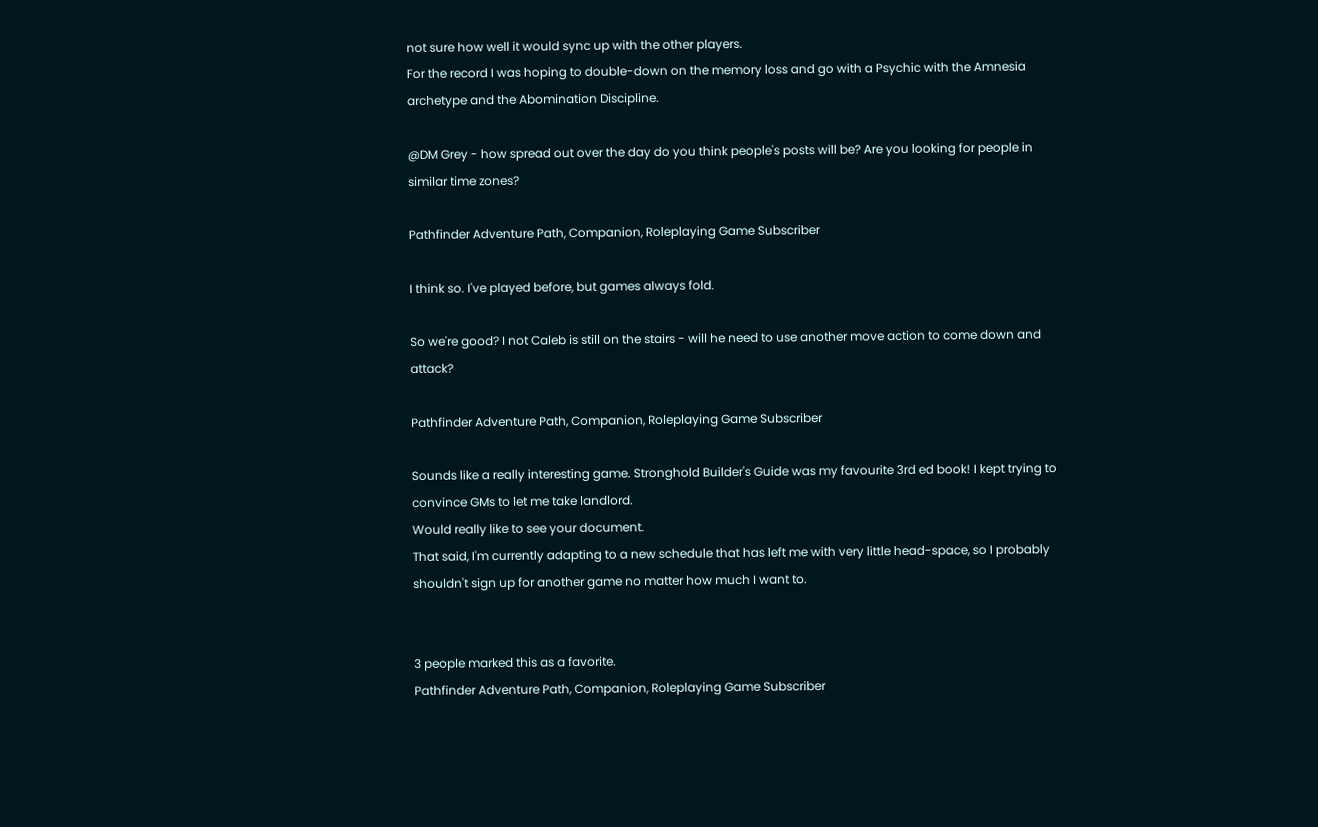not sure how well it would sync up with the other players.
For the record I was hoping to double-down on the memory loss and go with a Psychic with the Amnesia archetype and the Abomination Discipline.

@DM Grey - how spread out over the day do you think people's posts will be? Are you looking for people in similar time zones?

Pathfinder Adventure Path, Companion, Roleplaying Game Subscriber

I think so. I've played before, but games always fold.

So we're good? I not Caleb is still on the stairs - will he need to use another move action to come down and attack?

Pathfinder Adventure Path, Companion, Roleplaying Game Subscriber

Sounds like a really interesting game. Stronghold Builder's Guide was my favourite 3rd ed book! I kept trying to convince GMs to let me take landlord.
Would really like to see your document.
That said, I'm currently adapting to a new schedule that has left me with very little head-space, so I probably shouldn't sign up for another game no matter how much I want to.


3 people marked this as a favorite.
Pathfinder Adventure Path, Companion, Roleplaying Game Subscriber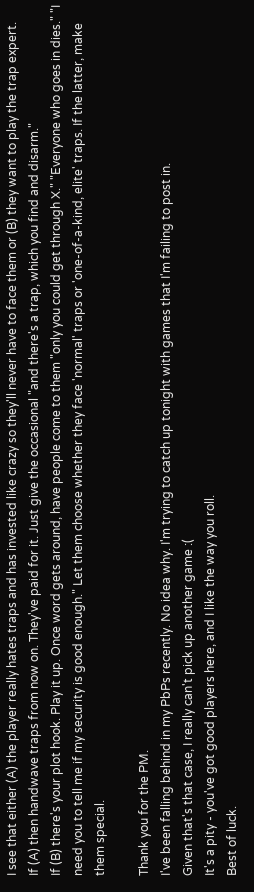I see that either (A) the player really hates traps and has invested like crazy so they'll never have to face them or (B) they want to play the trap expert.
If (A) then handwave traps from now on. They've paid for it. Just give the occasional "and there's a trap, which you find and disarm."
If (B) there's your plot hook. Play it up. Once word gets around, have people come to them "only you could get through X." "Everyone who goes in dies." "I need you to tell me if my security is good enough." Let them choose whether they face 'normal' traps or 'one-of-a-kind, elite' traps. If the latter, make them special.

Thank you for the PM.
I've been falling behind in my PbPs recently. No idea why. I'm trying to catch up tonight with games that I'm failing to post in.
Given that's that case, I really can't pick up another game :(
It's a pity - you've got good players here, and I like the way you roll.
Best of luck.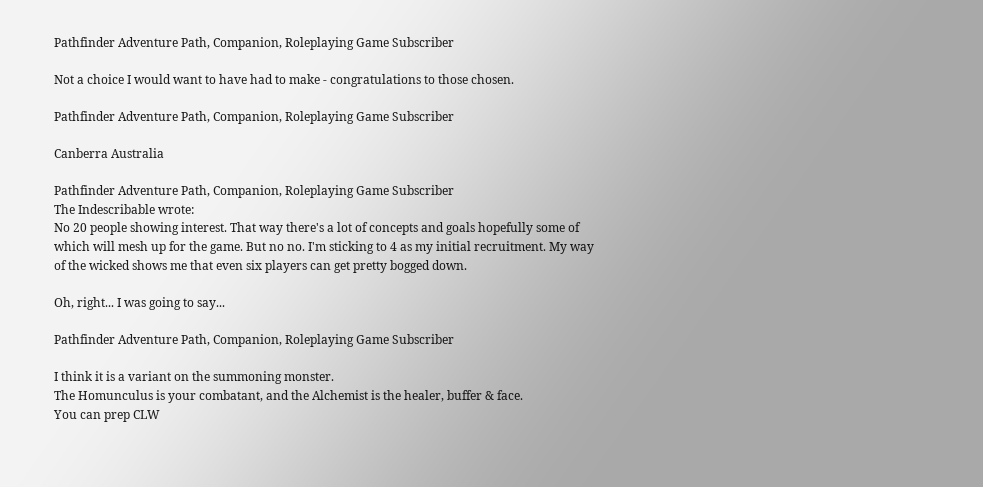Pathfinder Adventure Path, Companion, Roleplaying Game Subscriber

Not a choice I would want to have had to make - congratulations to those chosen.

Pathfinder Adventure Path, Companion, Roleplaying Game Subscriber

Canberra Australia

Pathfinder Adventure Path, Companion, Roleplaying Game Subscriber
The Indescribable wrote:
No 20 people showing interest. That way there's a lot of concepts and goals hopefully some of which will mesh up for the game. But no no. I'm sticking to 4 as my initial recruitment. My way of the wicked shows me that even six players can get pretty bogged down.

Oh, right... I was going to say...

Pathfinder Adventure Path, Companion, Roleplaying Game Subscriber

I think it is a variant on the summoning monster.
The Homunculus is your combatant, and the Alchemist is the healer, buffer & face.
You can prep CLW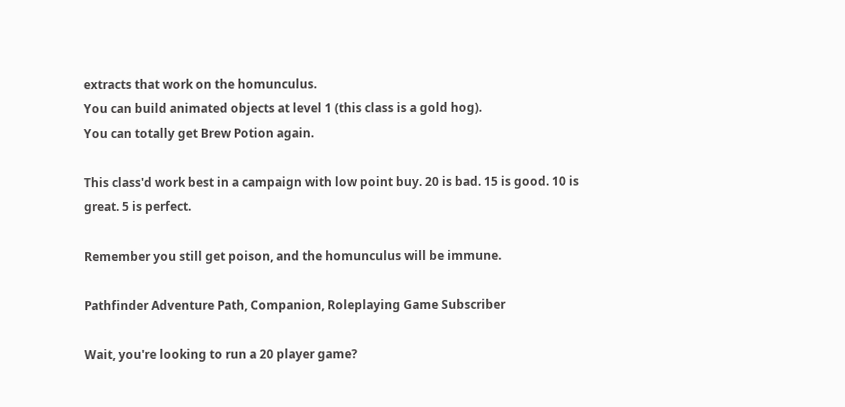extracts that work on the homunculus.
You can build animated objects at level 1 (this class is a gold hog).
You can totally get Brew Potion again.

This class'd work best in a campaign with low point buy. 20 is bad. 15 is good. 10 is great. 5 is perfect.

Remember you still get poison, and the homunculus will be immune.

Pathfinder Adventure Path, Companion, Roleplaying Game Subscriber

Wait, you're looking to run a 20 player game?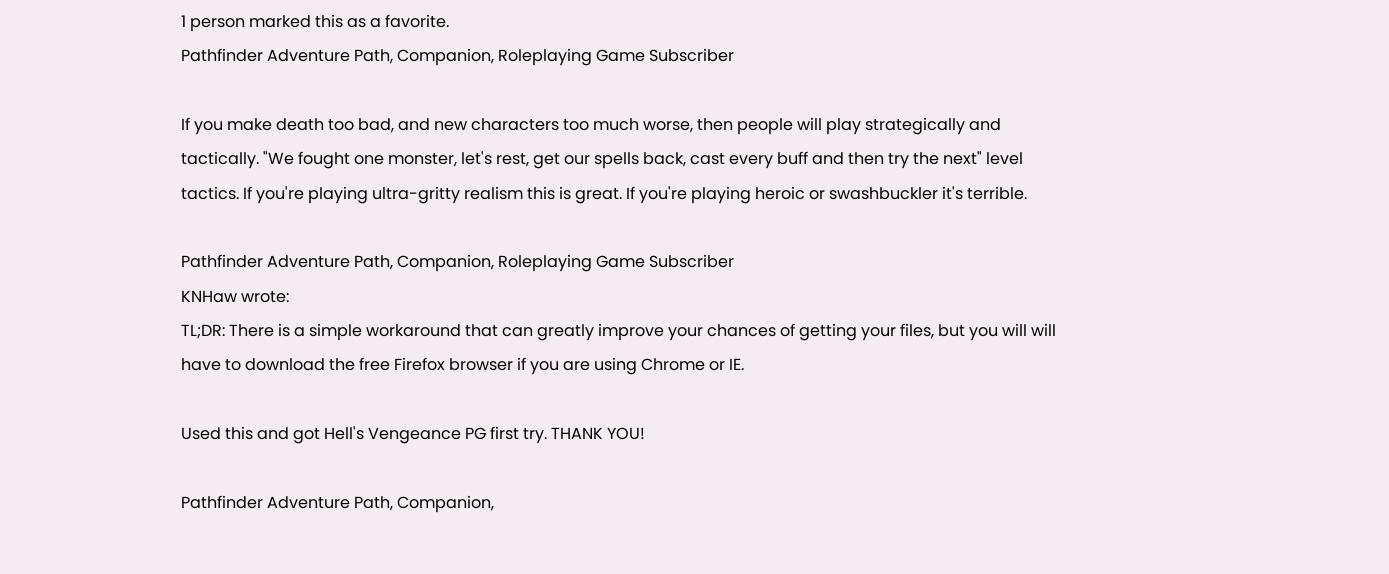1 person marked this as a favorite.
Pathfinder Adventure Path, Companion, Roleplaying Game Subscriber

If you make death too bad, and new characters too much worse, then people will play strategically and tactically. "We fought one monster, let's rest, get our spells back, cast every buff and then try the next" level tactics. If you're playing ultra-gritty realism this is great. If you're playing heroic or swashbuckler it's terrible.

Pathfinder Adventure Path, Companion, Roleplaying Game Subscriber
KNHaw wrote:
TL;DR: There is a simple workaround that can greatly improve your chances of getting your files, but you will will have to download the free Firefox browser if you are using Chrome or IE.

Used this and got Hell's Vengeance PG first try. THANK YOU!

Pathfinder Adventure Path, Companion,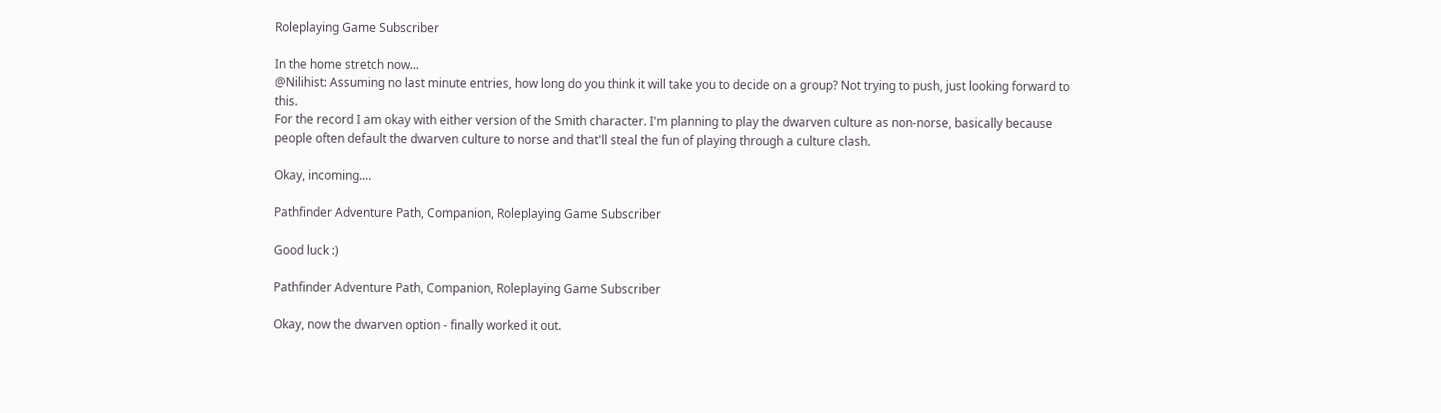Roleplaying Game Subscriber

In the home stretch now...
@Nilihist: Assuming no last minute entries, how long do you think it will take you to decide on a group? Not trying to push, just looking forward to this.
For the record I am okay with either version of the Smith character. I'm planning to play the dwarven culture as non-norse, basically because people often default the dwarven culture to norse and that'll steal the fun of playing through a culture clash.

Okay, incoming....

Pathfinder Adventure Path, Companion, Roleplaying Game Subscriber

Good luck :)

Pathfinder Adventure Path, Companion, Roleplaying Game Subscriber

Okay, now the dwarven option - finally worked it out.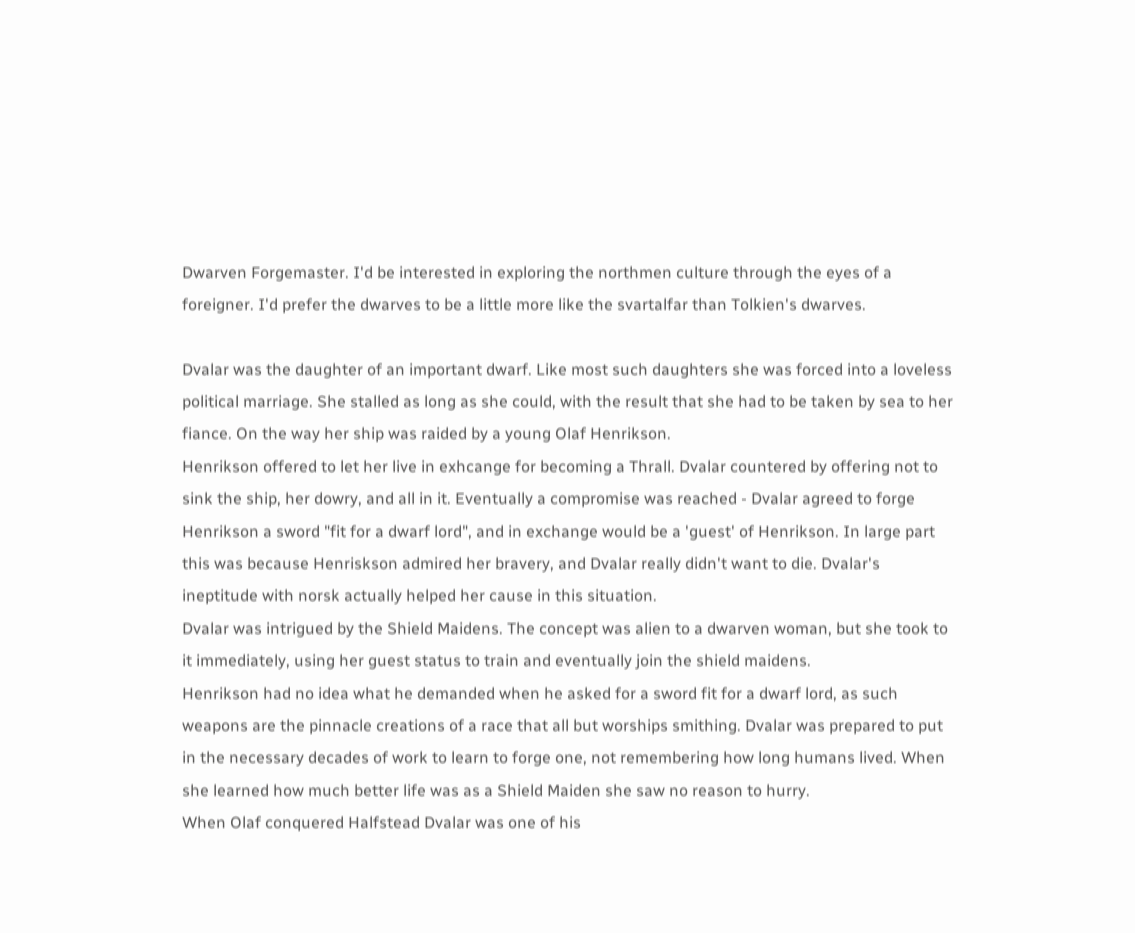Dwarven Forgemaster. I'd be interested in exploring the northmen culture through the eyes of a foreigner. I'd prefer the dwarves to be a little more like the svartalfar than Tolkien's dwarves.

Dvalar was the daughter of an important dwarf. Like most such daughters she was forced into a loveless political marriage. She stalled as long as she could, with the result that she had to be taken by sea to her fiance. On the way her ship was raided by a young Olaf Henrikson.
Henrikson offered to let her live in exhcange for becoming a Thrall. Dvalar countered by offering not to sink the ship, her dowry, and all in it. Eventually a compromise was reached - Dvalar agreed to forge Henrikson a sword "fit for a dwarf lord", and in exchange would be a 'guest' of Henrikson. In large part this was because Henriskson admired her bravery, and Dvalar really didn't want to die. Dvalar's ineptitude with norsk actually helped her cause in this situation.
Dvalar was intrigued by the Shield Maidens. The concept was alien to a dwarven woman, but she took to it immediately, using her guest status to train and eventually join the shield maidens.
Henrikson had no idea what he demanded when he asked for a sword fit for a dwarf lord, as such weapons are the pinnacle creations of a race that all but worships smithing. Dvalar was prepared to put in the necessary decades of work to learn to forge one, not remembering how long humans lived. When she learned how much better life was as a Shield Maiden she saw no reason to hurry.
When Olaf conquered Halfstead Dvalar was one of his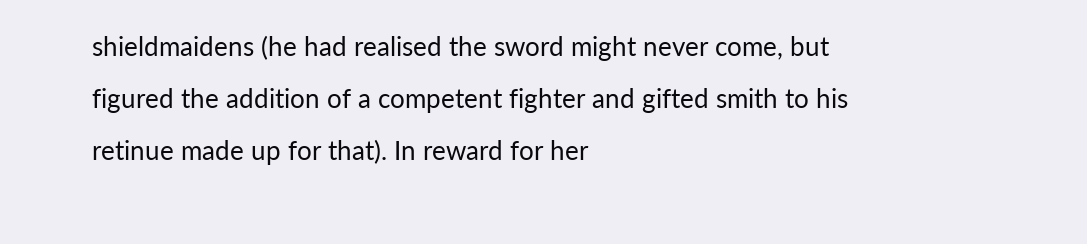shieldmaidens (he had realised the sword might never come, but figured the addition of a competent fighter and gifted smith to his retinue made up for that). In reward for her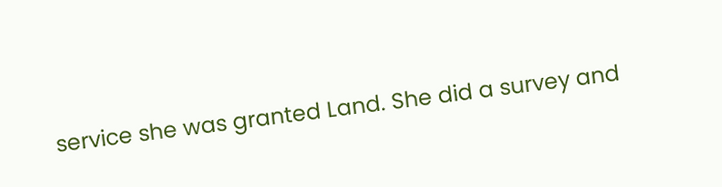service she was granted Land. She did a survey and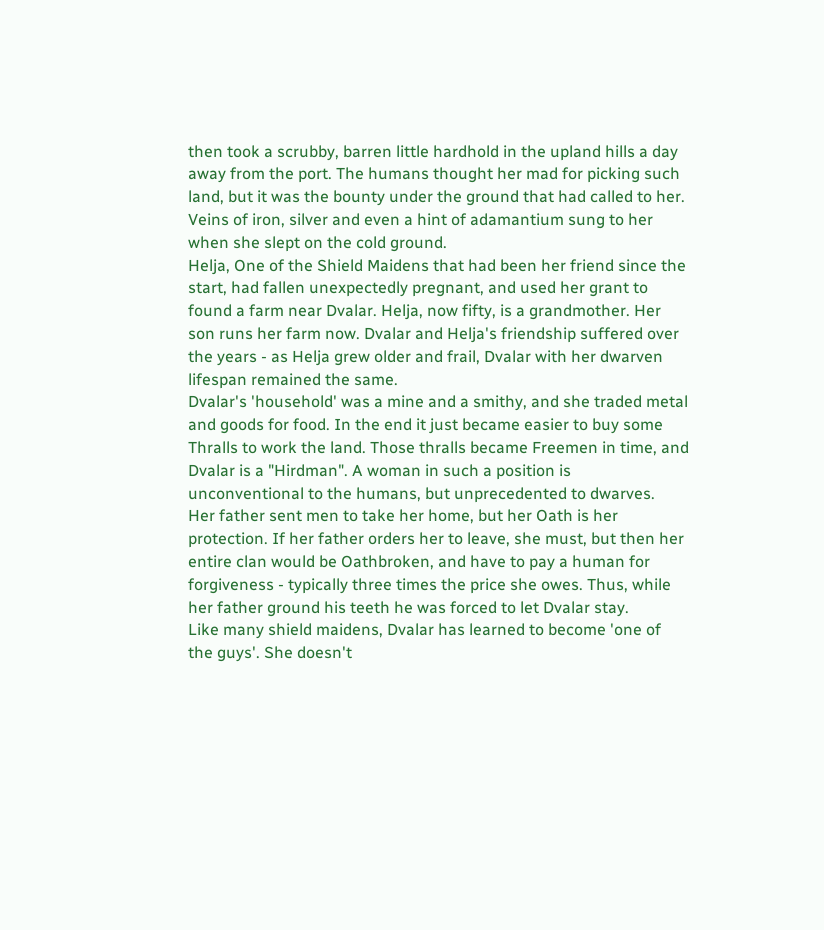then took a scrubby, barren little hardhold in the upland hills a day away from the port. The humans thought her mad for picking such land, but it was the bounty under the ground that had called to her. Veins of iron, silver and even a hint of adamantium sung to her when she slept on the cold ground.
Helja, One of the Shield Maidens that had been her friend since the start, had fallen unexpectedly pregnant, and used her grant to found a farm near Dvalar. Helja, now fifty, is a grandmother. Her son runs her farm now. Dvalar and Helja's friendship suffered over the years - as Helja grew older and frail, Dvalar with her dwarven lifespan remained the same.
Dvalar's 'household' was a mine and a smithy, and she traded metal and goods for food. In the end it just became easier to buy some Thralls to work the land. Those thralls became Freemen in time, and Dvalar is a "Hirdman". A woman in such a position is unconventional to the humans, but unprecedented to dwarves.
Her father sent men to take her home, but her Oath is her protection. If her father orders her to leave, she must, but then her entire clan would be Oathbroken, and have to pay a human for forgiveness - typically three times the price she owes. Thus, while her father ground his teeth he was forced to let Dvalar stay.
Like many shield maidens, Dvalar has learned to become 'one of the guys'. She doesn't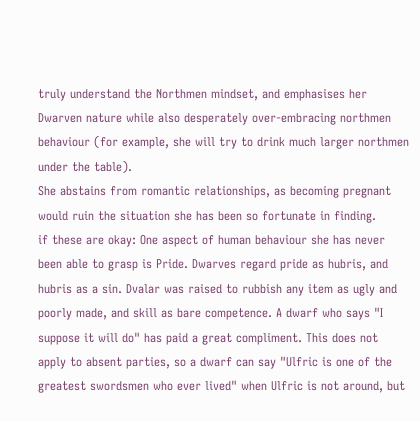truly understand the Northmen mindset, and emphasises her Dwarven nature while also desperately over-embracing northmen behaviour (for example, she will try to drink much larger northmen under the table).
She abstains from romantic relationships, as becoming pregnant would ruin the situation she has been so fortunate in finding.
if these are okay: One aspect of human behaviour she has never been able to grasp is Pride. Dwarves regard pride as hubris, and hubris as a sin. Dvalar was raised to rubbish any item as ugly and poorly made, and skill as bare competence. A dwarf who says "I suppose it will do" has paid a great compliment. This does not apply to absent parties, so a dwarf can say "Ulfric is one of the greatest swordsmen who ever lived" when Ulfric is not around, but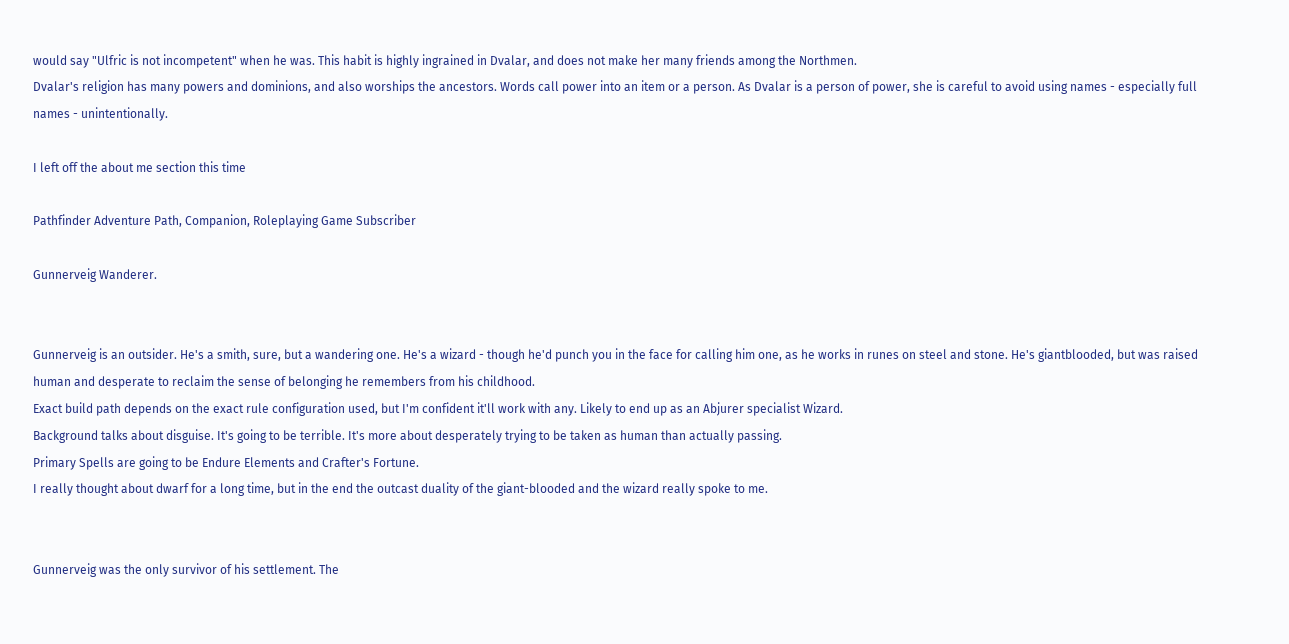would say "Ulfric is not incompetent" when he was. This habit is highly ingrained in Dvalar, and does not make her many friends among the Northmen.
Dvalar's religion has many powers and dominions, and also worships the ancestors. Words call power into an item or a person. As Dvalar is a person of power, she is careful to avoid using names - especially full names - unintentionally.

I left off the about me section this time

Pathfinder Adventure Path, Companion, Roleplaying Game Subscriber

Gunnerveig Wanderer.


Gunnerveig is an outsider. He's a smith, sure, but a wandering one. He's a wizard - though he'd punch you in the face for calling him one, as he works in runes on steel and stone. He's giantblooded, but was raised human and desperate to reclaim the sense of belonging he remembers from his childhood.
Exact build path depends on the exact rule configuration used, but I'm confident it'll work with any. Likely to end up as an Abjurer specialist Wizard.
Background talks about disguise. It's going to be terrible. It's more about desperately trying to be taken as human than actually passing.
Primary Spells are going to be Endure Elements and Crafter's Fortune.
I really thought about dwarf for a long time, but in the end the outcast duality of the giant-blooded and the wizard really spoke to me.


Gunnerveig was the only survivor of his settlement. The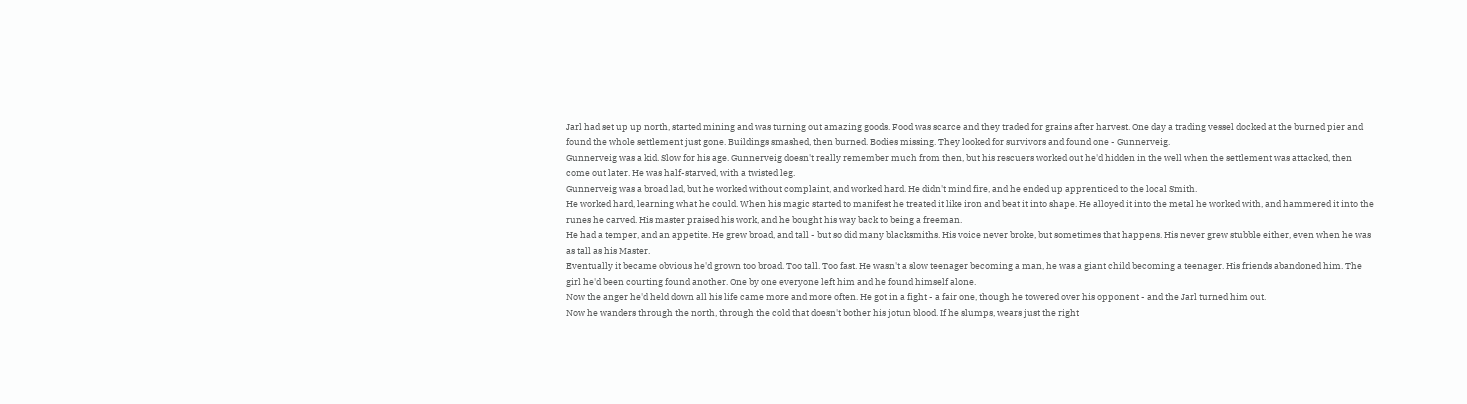Jarl had set up up north, started mining and was turning out amazing goods. Food was scarce and they traded for grains after harvest. One day a trading vessel docked at the burned pier and found the whole settlement just gone. Buildings smashed, then burned. Bodies missing. They looked for survivors and found one - Gunnerveig.
Gunnerveig was a kid. Slow for his age. Gunnerveig doesn't really remember much from then, but his rescuers worked out he'd hidden in the well when the settlement was attacked, then come out later. He was half-starved, with a twisted leg.
Gunnerveig was a broad lad, but he worked without complaint, and worked hard. He didn't mind fire, and he ended up apprenticed to the local Smith.
He worked hard, learning what he could. When his magic started to manifest he treated it like iron and beat it into shape. He alloyed it into the metal he worked with, and hammered it into the runes he carved. His master praised his work, and he bought his way back to being a freeman.
He had a temper, and an appetite. He grew broad, and tall - but so did many blacksmiths. His voice never broke, but sometimes that happens. His never grew stubble either, even when he was as tall as his Master.
Eventually it became obvious he'd grown too broad. Too tall. Too fast. He wasn't a slow teenager becoming a man, he was a giant child becoming a teenager. His friends abandoned him. The girl he'd been courting found another. One by one everyone left him and he found himself alone.
Now the anger he'd held down all his life came more and more often. He got in a fight - a fair one, though he towered over his opponent - and the Jarl turned him out.
Now he wanders through the north, through the cold that doesn't bother his jotun blood. If he slumps, wears just the right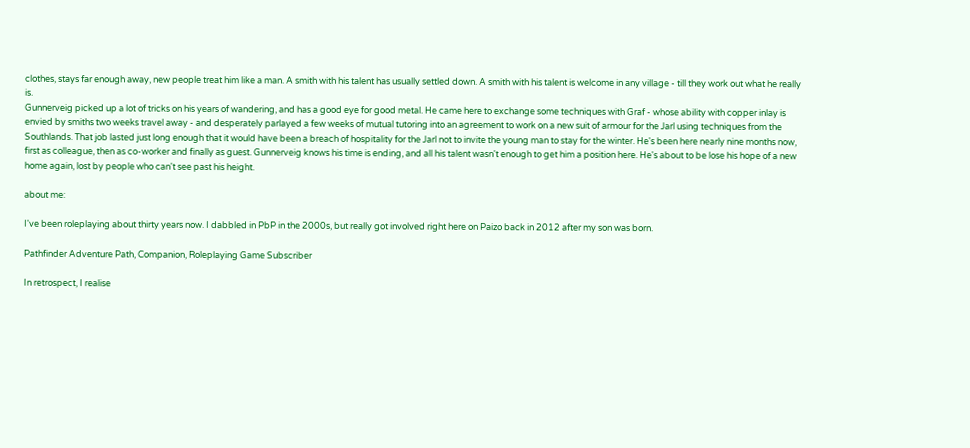clothes, stays far enough away, new people treat him like a man. A smith with his talent has usually settled down. A smith with his talent is welcome in any village - till they work out what he really is.
Gunnerveig picked up a lot of tricks on his years of wandering, and has a good eye for good metal. He came here to exchange some techniques with Graf - whose ability with copper inlay is envied by smiths two weeks travel away - and desperately parlayed a few weeks of mutual tutoring into an agreement to work on a new suit of armour for the Jarl using techniques from the Southlands. That job lasted just long enough that it would have been a breach of hospitality for the Jarl not to invite the young man to stay for the winter. He's been here nearly nine months now, first as colleague, then as co-worker and finally as guest. Gunnerveig knows his time is ending, and all his talent wasn't enough to get him a position here. He's about to be lose his hope of a new home again, lost by people who can't see past his height.

about me:

I've been roleplaying about thirty years now. I dabbled in PbP in the 2000s, but really got involved right here on Paizo back in 2012 after my son was born.

Pathfinder Adventure Path, Companion, Roleplaying Game Subscriber

In retrospect, I realise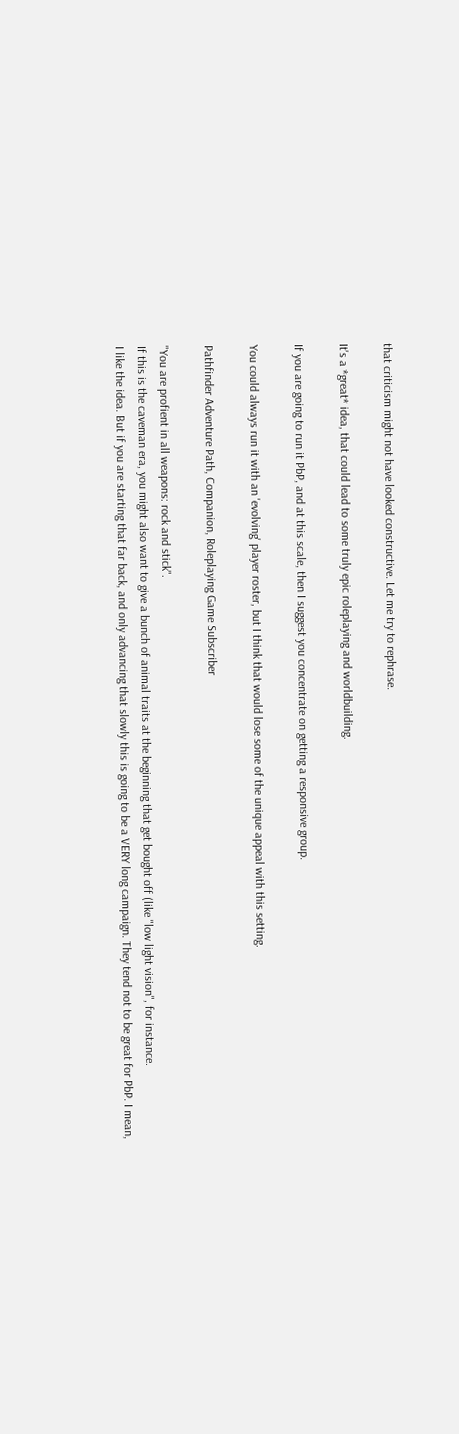that criticism might not have looked constructive. Let me try to rephrase.

It's a *great* idea, that could lead to some truly epic roleplaying and worldbuilding.

If you are going to run it PbP, and at this scale, then I suggest you concentrate on getting a responsive group.

You could always run it with an 'evolving' player roster, but I think that would lose some of the unique appeal with this setting.

Pathfinder Adventure Path, Companion, Roleplaying Game Subscriber

"You are profient in all weapons: rock and stick".
If this is the caveman era, you might also want to give a bunch of animal traits at the beginning that get bought off (like "low light vision", for instance.
I like the idea. But if you are starting that far back, and only advancing that slowly this is going to be a VERY long campaign. They tend not to be great for PbP. I mean,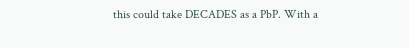this could take DECADES as a PbP. With a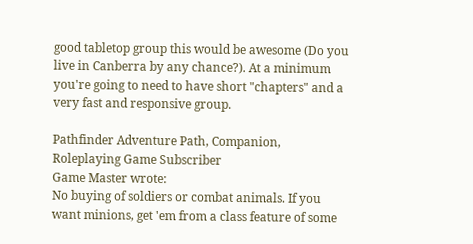good tabletop group this would be awesome (Do you live in Canberra by any chance?). At a minimum you're going to need to have short "chapters" and a very fast and responsive group.

Pathfinder Adventure Path, Companion, Roleplaying Game Subscriber
Game Master wrote:
No buying of soldiers or combat animals. If you want minions, get 'em from a class feature of some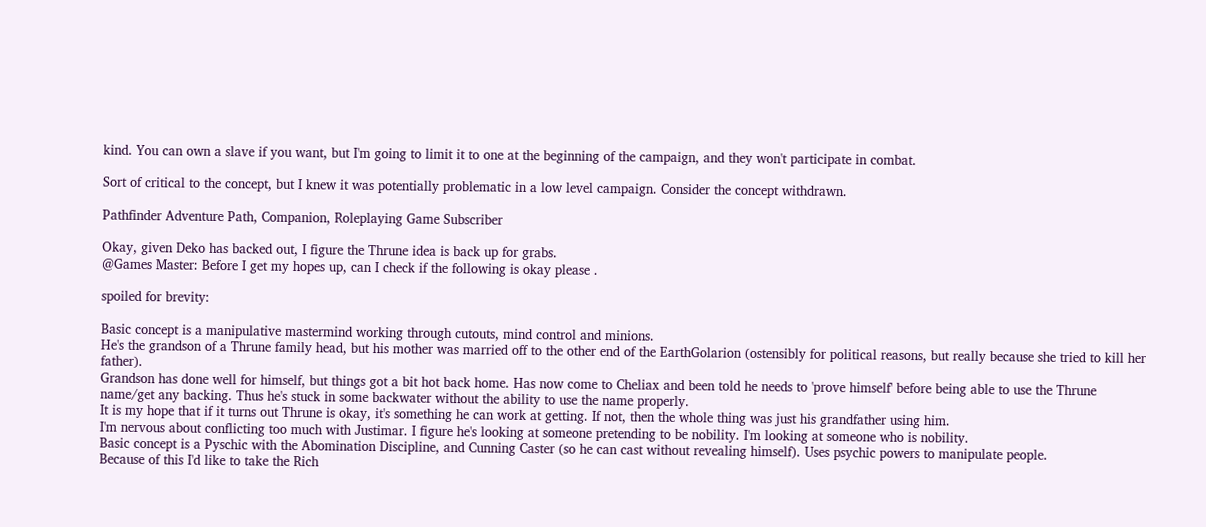kind. You can own a slave if you want, but I'm going to limit it to one at the beginning of the campaign, and they won't participate in combat.

Sort of critical to the concept, but I knew it was potentially problematic in a low level campaign. Consider the concept withdrawn.

Pathfinder Adventure Path, Companion, Roleplaying Game Subscriber

Okay, given Deko has backed out, I figure the Thrune idea is back up for grabs.
@Games Master: Before I get my hopes up, can I check if the following is okay please .

spoiled for brevity:

Basic concept is a manipulative mastermind working through cutouts, mind control and minions.
He's the grandson of a Thrune family head, but his mother was married off to the other end of the EarthGolarion (ostensibly for political reasons, but really because she tried to kill her father).
Grandson has done well for himself, but things got a bit hot back home. Has now come to Cheliax and been told he needs to 'prove himself' before being able to use the Thrune name/get any backing. Thus he's stuck in some backwater without the ability to use the name properly.
It is my hope that if it turns out Thrune is okay, it's something he can work at getting. If not, then the whole thing was just his grandfather using him.
I'm nervous about conflicting too much with Justimar. I figure he's looking at someone pretending to be nobility. I'm looking at someone who is nobility.
Basic concept is a Pyschic with the Abomination Discipline, and Cunning Caster (so he can cast without revealing himself). Uses psychic powers to manipulate people.
Because of this I'd like to take the Rich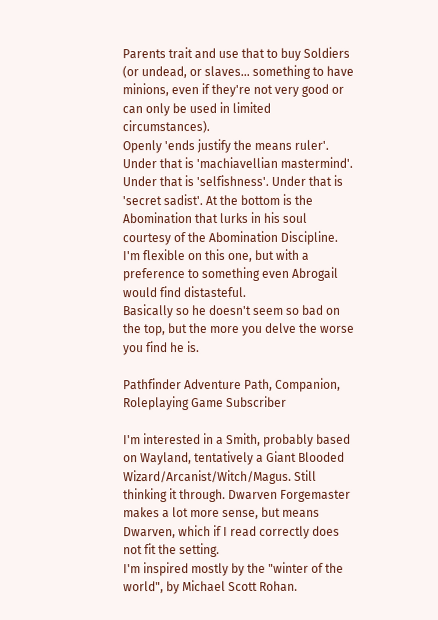Parents trait and use that to buy Soldiers (or undead, or slaves... something to have minions, even if they're not very good or can only be used in limited circumstances).
Openly 'ends justify the means ruler'. Under that is 'machiavellian mastermind'. Under that is 'selfishness'. Under that is 'secret sadist'. At the bottom is the Abomination that lurks in his soul courtesy of the Abomination Discipline. I'm flexible on this one, but with a preference to something even Abrogail would find distasteful.
Basically so he doesn't seem so bad on the top, but the more you delve the worse you find he is.

Pathfinder Adventure Path, Companion, Roleplaying Game Subscriber

I'm interested in a Smith, probably based on Wayland, tentatively a Giant Blooded Wizard/Arcanist/Witch/Magus. Still thinking it through. Dwarven Forgemaster makes a lot more sense, but means Dwarven, which if I read correctly does not fit the setting.
I'm inspired mostly by the "winter of the world", by Michael Scott Rohan.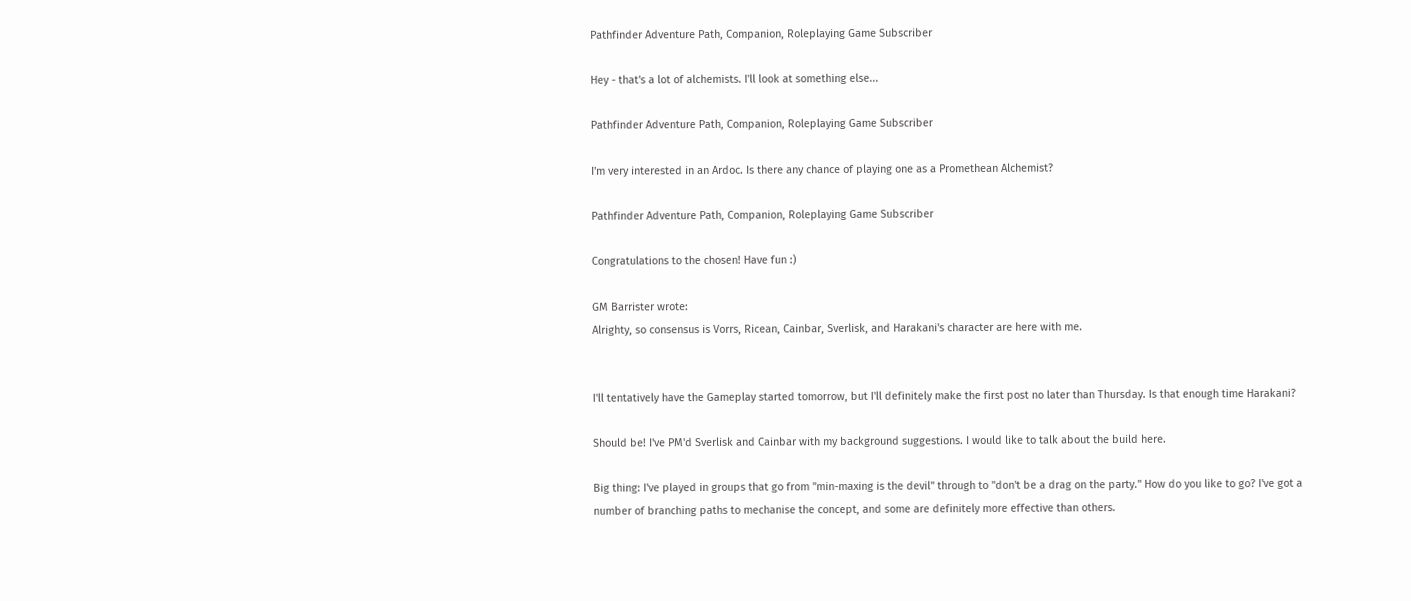Pathfinder Adventure Path, Companion, Roleplaying Game Subscriber

Hey - that's a lot of alchemists. I'll look at something else...

Pathfinder Adventure Path, Companion, Roleplaying Game Subscriber

I'm very interested in an Ardoc. Is there any chance of playing one as a Promethean Alchemist?

Pathfinder Adventure Path, Companion, Roleplaying Game Subscriber

Congratulations to the chosen! Have fun :)

GM Barrister wrote:
Alrighty, so consensus is Vorrs, Ricean, Cainbar, Sverlisk, and Harakani's character are here with me.


I'll tentatively have the Gameplay started tomorrow, but I'll definitely make the first post no later than Thursday. Is that enough time Harakani?

Should be! I've PM'd Sverlisk and Cainbar with my background suggestions. I would like to talk about the build here.

Big thing: I've played in groups that go from "min-maxing is the devil" through to "don't be a drag on the party." How do you like to go? I've got a number of branching paths to mechanise the concept, and some are definitely more effective than others.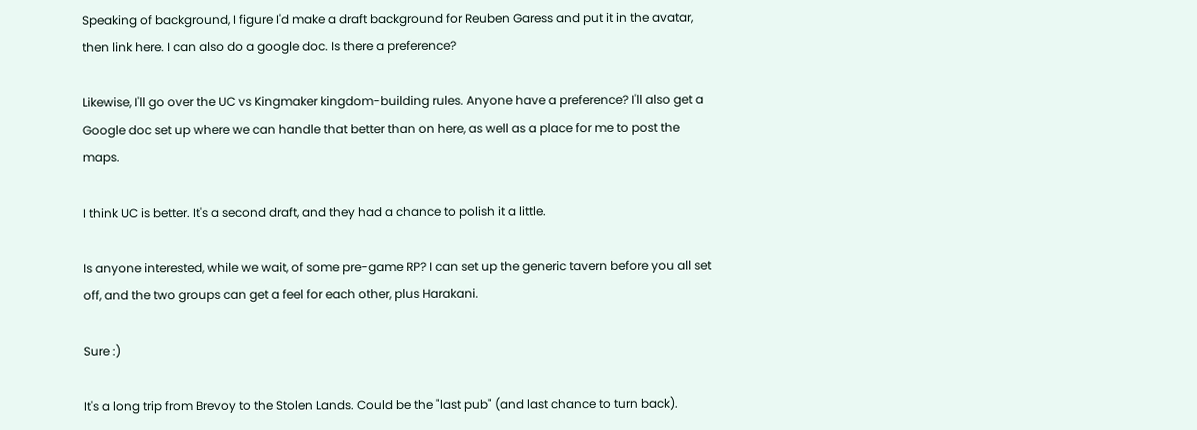Speaking of background, I figure I'd make a draft background for Reuben Garess and put it in the avatar, then link here. I can also do a google doc. Is there a preference?

Likewise, I'll go over the UC vs Kingmaker kingdom-building rules. Anyone have a preference? I'll also get a Google doc set up where we can handle that better than on here, as well as a place for me to post the maps.

I think UC is better. It's a second draft, and they had a chance to polish it a little.

Is anyone interested, while we wait, of some pre-game RP? I can set up the generic tavern before you all set off, and the two groups can get a feel for each other, plus Harakani.

Sure :)

It's a long trip from Brevoy to the Stolen Lands. Could be the "last pub" (and last chance to turn back).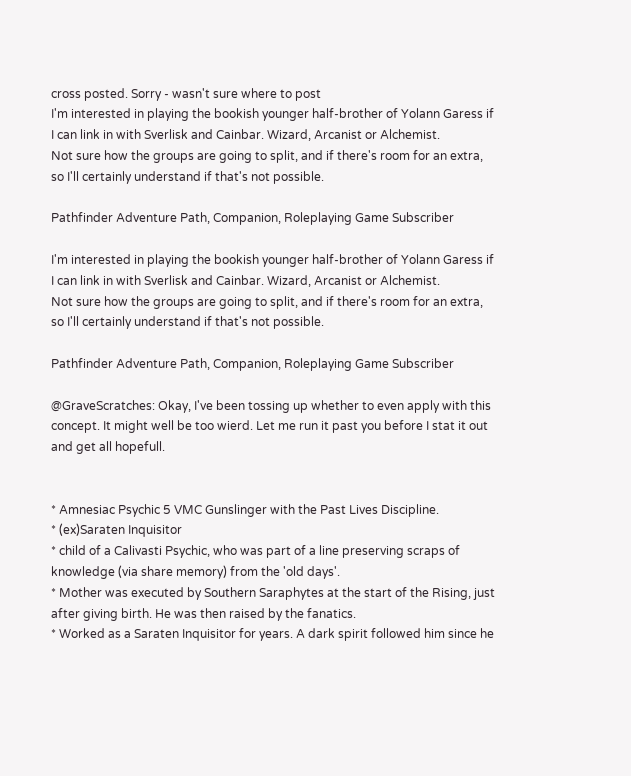cross posted. Sorry - wasn't sure where to post
I'm interested in playing the bookish younger half-brother of Yolann Garess if I can link in with Sverlisk and Cainbar. Wizard, Arcanist or Alchemist.
Not sure how the groups are going to split, and if there's room for an extra, so I'll certainly understand if that's not possible.

Pathfinder Adventure Path, Companion, Roleplaying Game Subscriber

I'm interested in playing the bookish younger half-brother of Yolann Garess if I can link in with Sverlisk and Cainbar. Wizard, Arcanist or Alchemist.
Not sure how the groups are going to split, and if there's room for an extra, so I'll certainly understand if that's not possible.

Pathfinder Adventure Path, Companion, Roleplaying Game Subscriber

@GraveScratches: Okay, I've been tossing up whether to even apply with this concept. It might well be too wierd. Let me run it past you before I stat it out and get all hopefull.


* Amnesiac Psychic 5 VMC Gunslinger with the Past Lives Discipline.
* (ex)Saraten Inquisitor
* child of a Calivasti Psychic, who was part of a line preserving scraps of knowledge (via share memory) from the 'old days'.
* Mother was executed by Southern Saraphytes at the start of the Rising, just after giving birth. He was then raised by the fanatics.
* Worked as a Saraten Inquisitor for years. A dark spirit followed him since he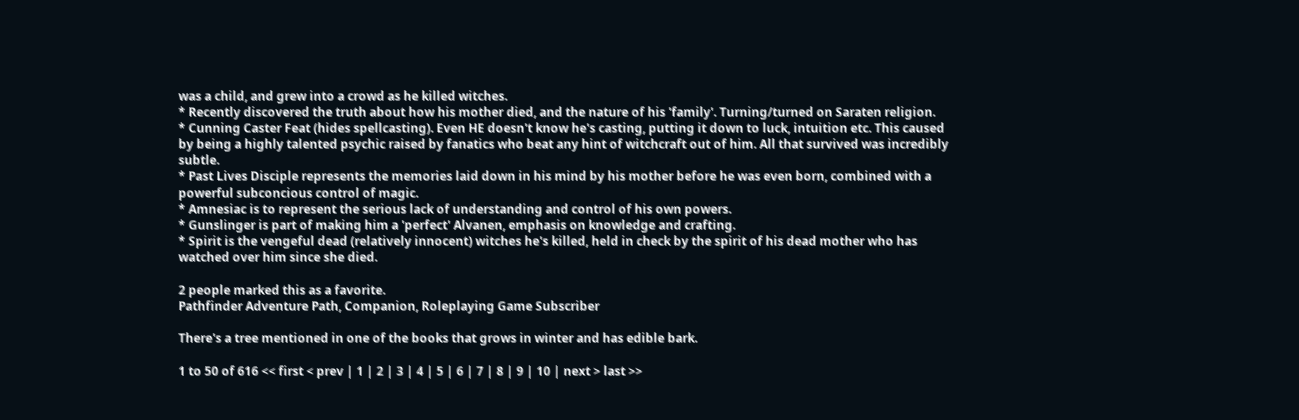was a child, and grew into a crowd as he killed witches.
* Recently discovered the truth about how his mother died, and the nature of his 'family'. Turning/turned on Saraten religion.
* Cunning Caster Feat (hides spellcasting). Even HE doesn't know he's casting, putting it down to luck, intuition etc. This caused by being a highly talented psychic raised by fanatics who beat any hint of witchcraft out of him. All that survived was incredibly subtle.
* Past Lives Disciple represents the memories laid down in his mind by his mother before he was even born, combined with a powerful subconcious control of magic.
* Amnesiac is to represent the serious lack of understanding and control of his own powers.
* Gunslinger is part of making him a 'perfect' Alvanen, emphasis on knowledge and crafting.
* Spirit is the vengeful dead (relatively innocent) witches he's killed, held in check by the spirit of his dead mother who has watched over him since she died.

2 people marked this as a favorite.
Pathfinder Adventure Path, Companion, Roleplaying Game Subscriber

There's a tree mentioned in one of the books that grows in winter and has edible bark.

1 to 50 of 616 << first < prev | 1 | 2 | 3 | 4 | 5 | 6 | 7 | 8 | 9 | 10 | next > last >>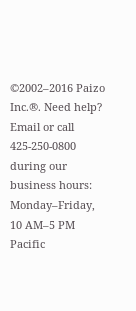©2002–2016 Paizo Inc.®. Need help? Email or call 425-250-0800 during our business hours: Monday–Friday, 10 AM–5 PM Pacific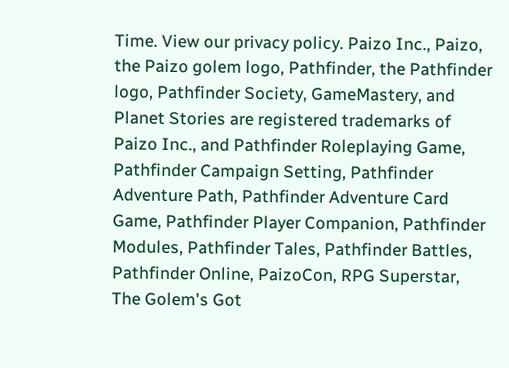Time. View our privacy policy. Paizo Inc., Paizo, the Paizo golem logo, Pathfinder, the Pathfinder logo, Pathfinder Society, GameMastery, and Planet Stories are registered trademarks of Paizo Inc., and Pathfinder Roleplaying Game, Pathfinder Campaign Setting, Pathfinder Adventure Path, Pathfinder Adventure Card Game, Pathfinder Player Companion, Pathfinder Modules, Pathfinder Tales, Pathfinder Battles, Pathfinder Online, PaizoCon, RPG Superstar, The Golem's Got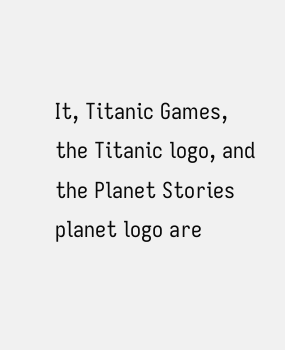It, Titanic Games, the Titanic logo, and the Planet Stories planet logo are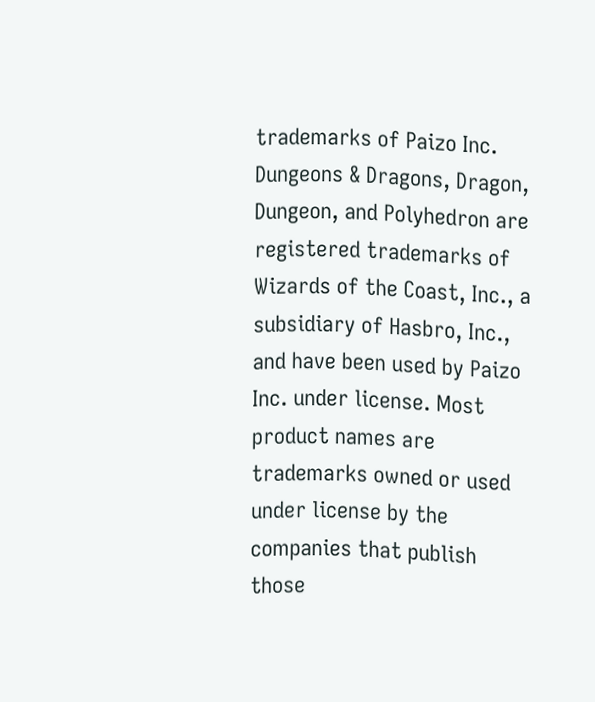trademarks of Paizo Inc. Dungeons & Dragons, Dragon, Dungeon, and Polyhedron are registered trademarks of Wizards of the Coast, Inc., a subsidiary of Hasbro, Inc., and have been used by Paizo Inc. under license. Most product names are trademarks owned or used under license by the companies that publish those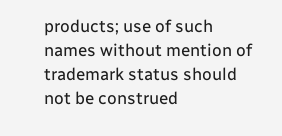products; use of such names without mention of trademark status should not be construed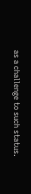as a challenge to such status.